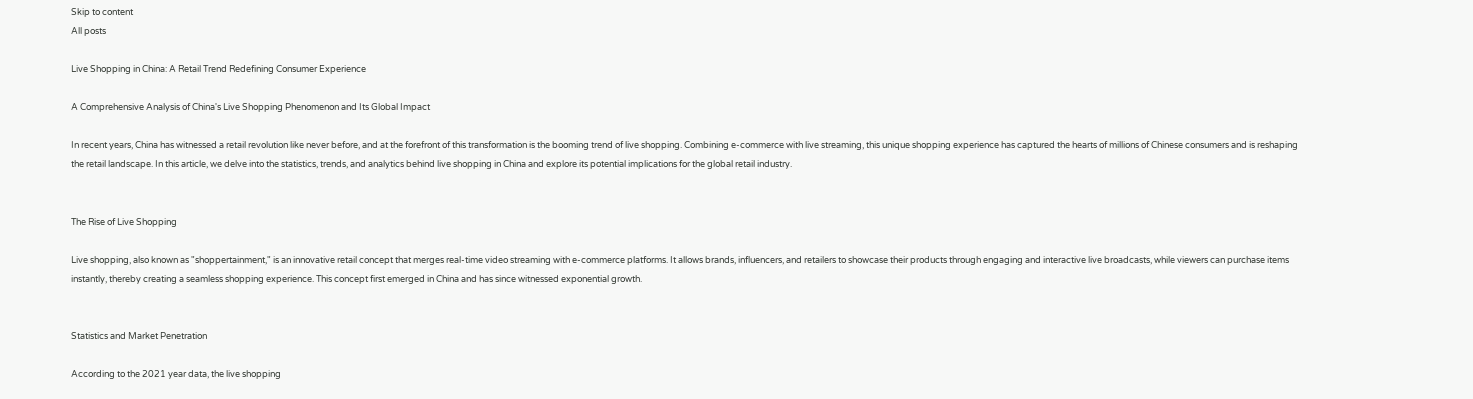Skip to content
All posts

Live Shopping in China: A Retail Trend Redefining Consumer Experience

A Comprehensive Analysis of China's Live Shopping Phenomenon and Its Global Impact

In recent years, China has witnessed a retail revolution like never before, and at the forefront of this transformation is the booming trend of live shopping. Combining e-commerce with live streaming, this unique shopping experience has captured the hearts of millions of Chinese consumers and is reshaping the retail landscape. In this article, we delve into the statistics, trends, and analytics behind live shopping in China and explore its potential implications for the global retail industry.


The Rise of Live Shopping

Live shopping, also known as "shoppertainment," is an innovative retail concept that merges real-time video streaming with e-commerce platforms. It allows brands, influencers, and retailers to showcase their products through engaging and interactive live broadcasts, while viewers can purchase items instantly, thereby creating a seamless shopping experience. This concept first emerged in China and has since witnessed exponential growth.


Statistics and Market Penetration

According to the 2021 year data, the live shopping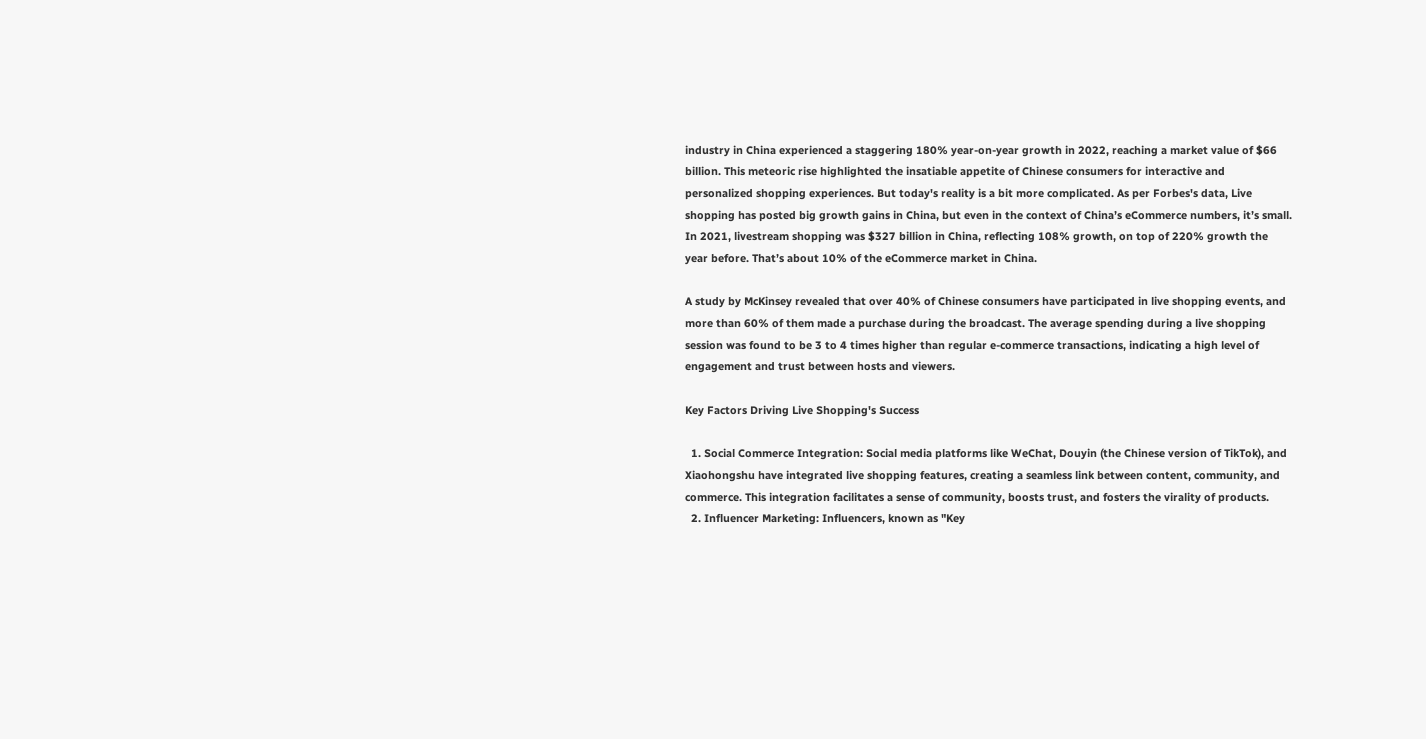industry in China experienced a staggering 180% year-on-year growth in 2022, reaching a market value of $66 billion. This meteoric rise highlighted the insatiable appetite of Chinese consumers for interactive and personalized shopping experiences. But today's reality is a bit more complicated. As per Forbes's data, Live shopping has posted big growth gains in China, but even in the context of China’s eCommerce numbers, it’s small. In 2021, livestream shopping was $327 billion in China, reflecting 108% growth, on top of 220% growth the year before. That’s about 10% of the eCommerce market in China.

A study by McKinsey revealed that over 40% of Chinese consumers have participated in live shopping events, and more than 60% of them made a purchase during the broadcast. The average spending during a live shopping session was found to be 3 to 4 times higher than regular e-commerce transactions, indicating a high level of engagement and trust between hosts and viewers.

Key Factors Driving Live Shopping's Success

  1. Social Commerce Integration: Social media platforms like WeChat, Douyin (the Chinese version of TikTok), and Xiaohongshu have integrated live shopping features, creating a seamless link between content, community, and commerce. This integration facilitates a sense of community, boosts trust, and fosters the virality of products.
  2. Influencer Marketing: Influencers, known as "Key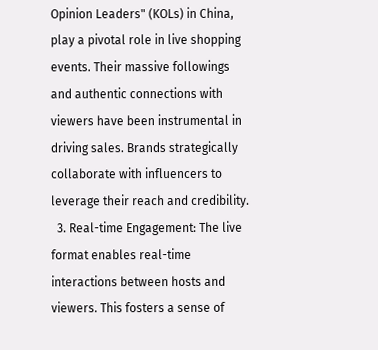Opinion Leaders" (KOLs) in China, play a pivotal role in live shopping events. Their massive followings and authentic connections with viewers have been instrumental in driving sales. Brands strategically collaborate with influencers to leverage their reach and credibility.
  3. Real-time Engagement: The live format enables real-time interactions between hosts and viewers. This fosters a sense of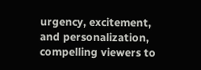urgency, excitement, and personalization, compelling viewers to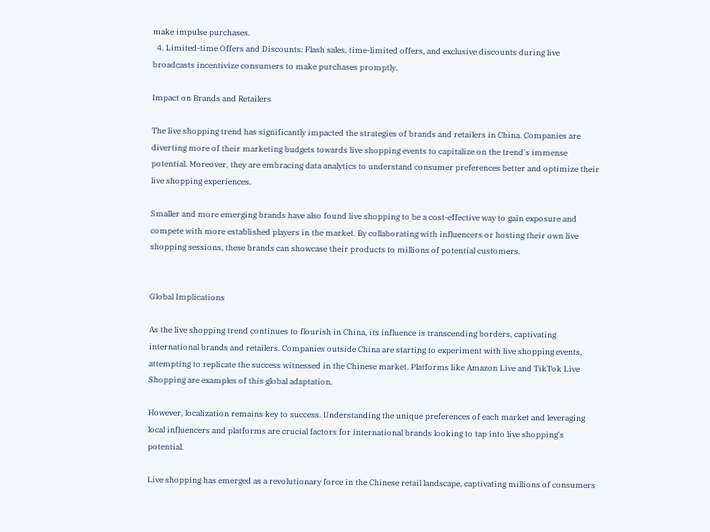make impulse purchases.
  4. Limited-time Offers and Discounts: Flash sales, time-limited offers, and exclusive discounts during live broadcasts incentivize consumers to make purchases promptly.

Impact on Brands and Retailers

The live shopping trend has significantly impacted the strategies of brands and retailers in China. Companies are diverting more of their marketing budgets towards live shopping events to capitalize on the trend's immense potential. Moreover, they are embracing data analytics to understand consumer preferences better and optimize their live shopping experiences.

Smaller and more emerging brands have also found live shopping to be a cost-effective way to gain exposure and compete with more established players in the market. By collaborating with influencers or hosting their own live shopping sessions, these brands can showcase their products to millions of potential customers.


Global Implications

As the live shopping trend continues to flourish in China, its influence is transcending borders, captivating international brands and retailers. Companies outside China are starting to experiment with live shopping events, attempting to replicate the success witnessed in the Chinese market. Platforms like Amazon Live and TikTok Live Shopping are examples of this global adaptation.

However, localization remains key to success. Understanding the unique preferences of each market and leveraging local influencers and platforms are crucial factors for international brands looking to tap into live shopping's potential.

Live shopping has emerged as a revolutionary force in the Chinese retail landscape, captivating millions of consumers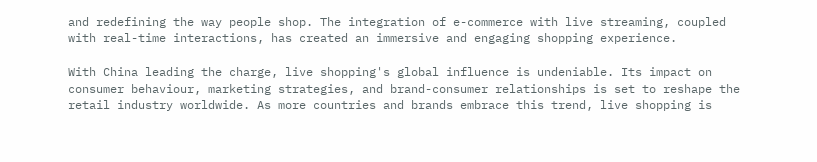and redefining the way people shop. The integration of e-commerce with live streaming, coupled with real-time interactions, has created an immersive and engaging shopping experience.

With China leading the charge, live shopping's global influence is undeniable. Its impact on consumer behaviour, marketing strategies, and brand-consumer relationships is set to reshape the retail industry worldwide. As more countries and brands embrace this trend, live shopping is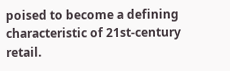poised to become a defining characteristic of 21st-century retail.